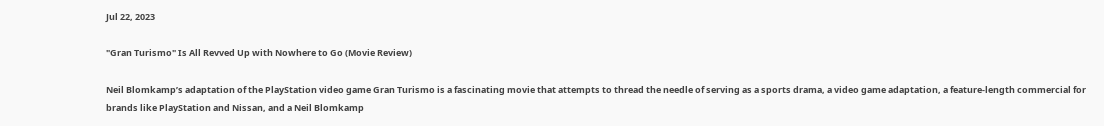Jul 22, 2023

"Gran Turismo" Is All Revved Up with Nowhere to Go (Movie Review)

Neil Blomkamp’s adaptation of the PlayStation video game Gran Turismo is a fascinating movie that attempts to thread the needle of serving as a sports drama, a video game adaptation, a feature-length commercial for brands like PlayStation and Nissan, and a Neil Blomkamp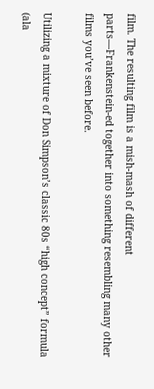film. The resulting film is a mish-mash of different parts—Frankenstein-ed together into something resembling many other films you’ve seen before.

Utilizing a mixture of Don Simpson’s classic 80s “high concept” formula (ala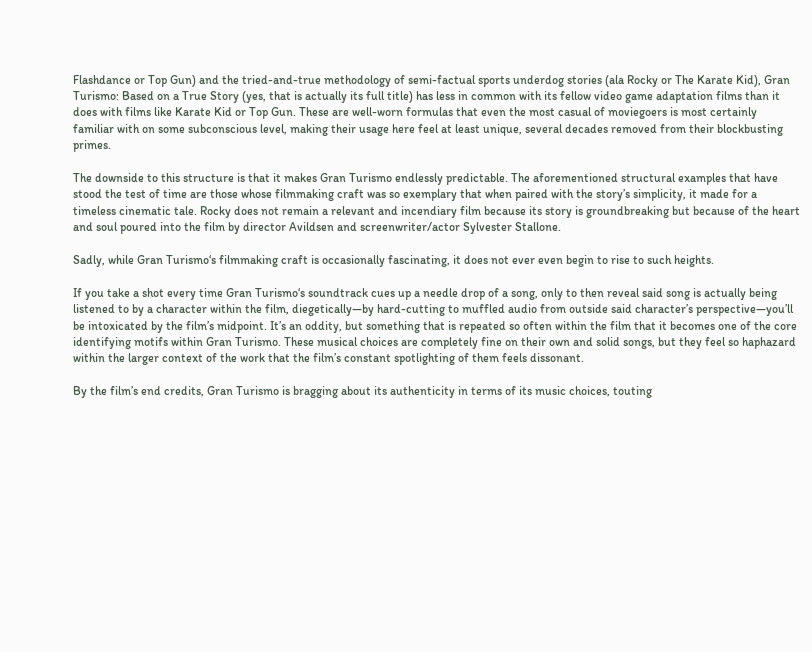Flashdance or Top Gun) and the tried-and-true methodology of semi-factual sports underdog stories (ala Rocky or The Karate Kid), Gran Turismo: Based on a True Story (yes, that is actually its full title) has less in common with its fellow video game adaptation films than it does with films like Karate Kid or Top Gun. These are well-worn formulas that even the most casual of moviegoers is most certainly familiar with on some subconscious level, making their usage here feel at least unique, several decades removed from their blockbusting primes.

The downside to this structure is that it makes Gran Turismo endlessly predictable. The aforementioned structural examples that have stood the test of time are those whose filmmaking craft was so exemplary that when paired with the story’s simplicity, it made for a timeless cinematic tale. Rocky does not remain a relevant and incendiary film because its story is groundbreaking but because of the heart and soul poured into the film by director Avildsen and screenwriter/actor Sylvester Stallone.

Sadly, while Gran Turismo‘s filmmaking craft is occasionally fascinating, it does not ever even begin to rise to such heights.

If you take a shot every time Gran Turismo‘s soundtrack cues up a needle drop of a song, only to then reveal said song is actually being listened to by a character within the film, diegetically—by hard-cutting to muffled audio from outside said character’s perspective—you’ll be intoxicated by the film’s midpoint. It’s an oddity, but something that is repeated so often within the film that it becomes one of the core identifying motifs within Gran Turismo. These musical choices are completely fine on their own and solid songs, but they feel so haphazard within the larger context of the work that the film’s constant spotlighting of them feels dissonant.

By the film’s end credits, Gran Turismo is bragging about its authenticity in terms of its music choices, touting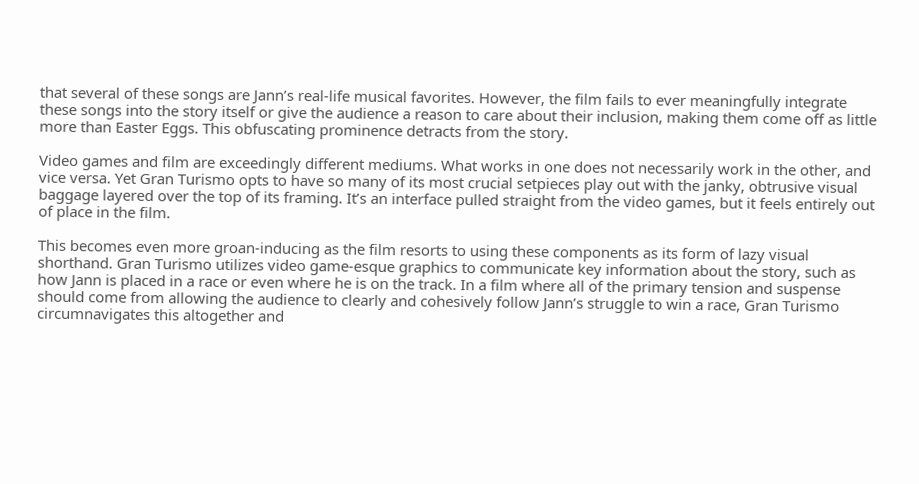that several of these songs are Jann’s real-life musical favorites. However, the film fails to ever meaningfully integrate these songs into the story itself or give the audience a reason to care about their inclusion, making them come off as little more than Easter Eggs. This obfuscating prominence detracts from the story.

Video games and film are exceedingly different mediums. What works in one does not necessarily work in the other, and vice versa. Yet Gran Turismo opts to have so many of its most crucial setpieces play out with the janky, obtrusive visual baggage layered over the top of its framing. It’s an interface pulled straight from the video games, but it feels entirely out of place in the film.

This becomes even more groan-inducing as the film resorts to using these components as its form of lazy visual shorthand. Gran Turismo utilizes video game-esque graphics to communicate key information about the story, such as how Jann is placed in a race or even where he is on the track. In a film where all of the primary tension and suspense should come from allowing the audience to clearly and cohesively follow Jann’s struggle to win a race, Gran Turismo circumnavigates this altogether and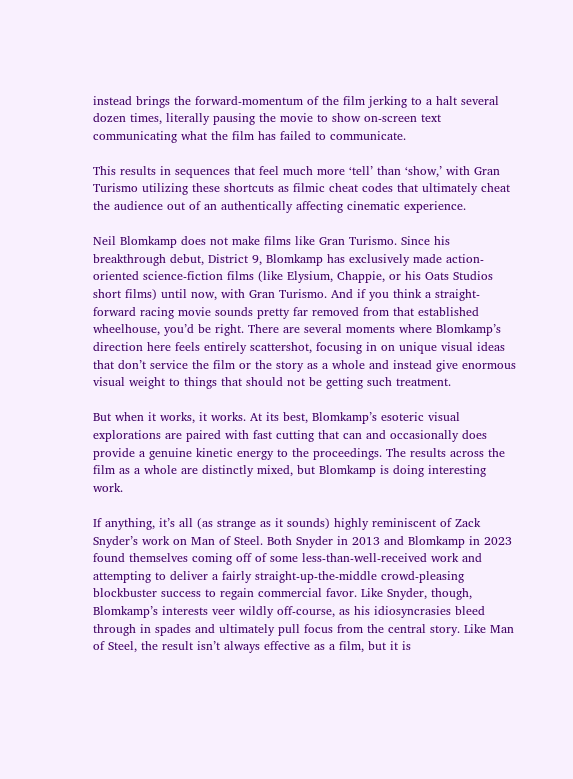instead brings the forward-momentum of the film jerking to a halt several dozen times, literally pausing the movie to show on-screen text communicating what the film has failed to communicate.

This results in sequences that feel much more ‘tell’ than ‘show,’ with Gran Turismo utilizing these shortcuts as filmic cheat codes that ultimately cheat the audience out of an authentically affecting cinematic experience.

Neil Blomkamp does not make films like Gran Turismo. Since his breakthrough debut, District 9, Blomkamp has exclusively made action-oriented science-fiction films (like Elysium, Chappie, or his Oats Studios short films) until now, with Gran Turismo. And if you think a straight-forward racing movie sounds pretty far removed from that established wheelhouse, you’d be right. There are several moments where Blomkamp’s direction here feels entirely scattershot, focusing in on unique visual ideas that don’t service the film or the story as a whole and instead give enormous visual weight to things that should not be getting such treatment.

But when it works, it works. At its best, Blomkamp’s esoteric visual explorations are paired with fast cutting that can and occasionally does provide a genuine kinetic energy to the proceedings. The results across the film as a whole are distinctly mixed, but Blomkamp is doing interesting work.

If anything, it’s all (as strange as it sounds) highly reminiscent of Zack Snyder’s work on Man of Steel. Both Snyder in 2013 and Blomkamp in 2023 found themselves coming off of some less-than-well-received work and attempting to deliver a fairly straight-up-the-middle crowd-pleasing blockbuster success to regain commercial favor. Like Snyder, though, Blomkamp’s interests veer wildly off-course, as his idiosyncrasies bleed through in spades and ultimately pull focus from the central story. Like Man of Steel, the result isn’t always effective as a film, but it is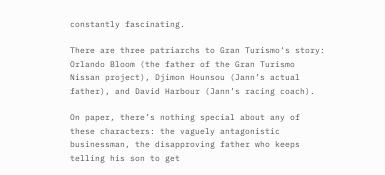constantly fascinating.

There are three patriarchs to Gran Turismo‘s story: Orlando Bloom (the father of the Gran Turismo Nissan project), Djimon Hounsou (Jann’s actual father), and David Harbour (Jann’s racing coach).

On paper, there’s nothing special about any of these characters: the vaguely antagonistic businessman, the disapproving father who keeps telling his son to get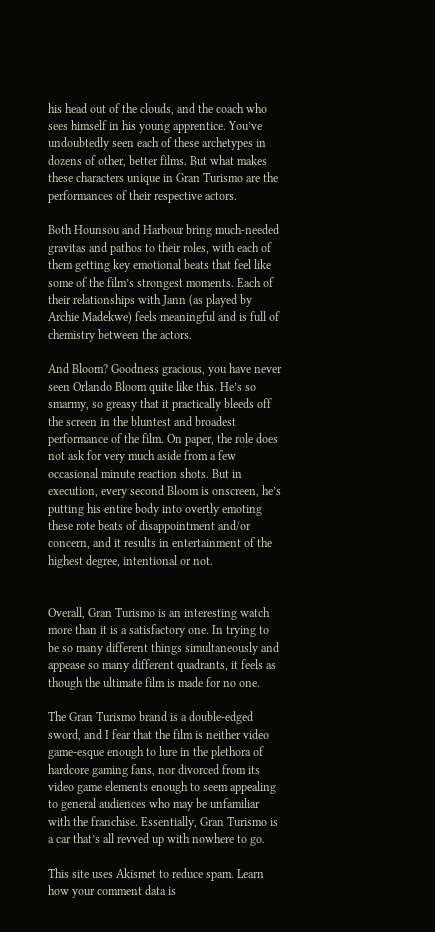his head out of the clouds, and the coach who sees himself in his young apprentice. You’ve undoubtedly seen each of these archetypes in dozens of other, better films. But what makes these characters unique in Gran Turismo are the performances of their respective actors.

Both Hounsou and Harbour bring much-needed gravitas and pathos to their roles, with each of them getting key emotional beats that feel like some of the film’s strongest moments. Each of their relationships with Jann (as played by Archie Madekwe) feels meaningful and is full of chemistry between the actors.

And Bloom? Goodness gracious, you have never seen Orlando Bloom quite like this. He’s so smarmy, so greasy that it practically bleeds off the screen in the bluntest and broadest performance of the film. On paper, the role does not ask for very much aside from a few occasional minute reaction shots. But in execution, every second Bloom is onscreen, he’s putting his entire body into overtly emoting these rote beats of disappointment and/or concern, and it results in entertainment of the highest degree, intentional or not.


Overall, Gran Turismo is an interesting watch more than it is a satisfactory one. In trying to be so many different things simultaneously and appease so many different quadrants, it feels as though the ultimate film is made for no one.

The Gran Turismo brand is a double-edged sword, and I fear that the film is neither video game-esque enough to lure in the plethora of hardcore gaming fans, nor divorced from its video game elements enough to seem appealing to general audiences who may be unfamiliar with the franchise. Essentially, Gran Turismo is a car that’s all revved up with nowhere to go.

This site uses Akismet to reduce spam. Learn how your comment data is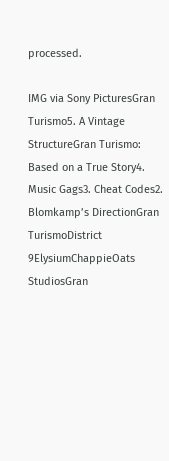processed.

IMG via Sony PicturesGran Turismo5. A Vintage StructureGran Turismo: Based on a True Story4. Music Gags3. Cheat Codes2. Blomkamp’s DirectionGran TurismoDistrict 9ElysiumChappieOats StudiosGran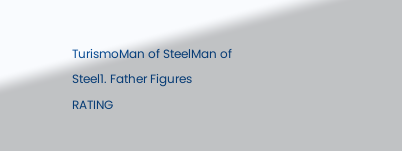TurismoMan of SteelMan of Steel1. Father Figures RATING